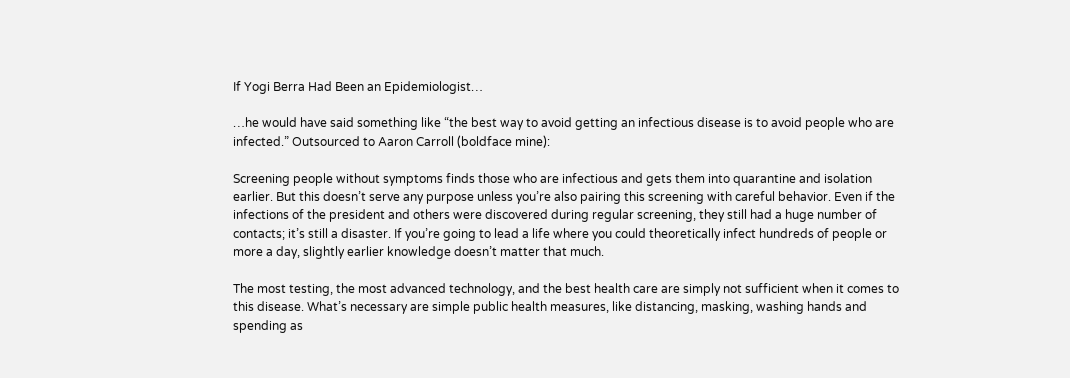If Yogi Berra Had Been an Epidemiologist…

…he would have said something like “the best way to avoid getting an infectious disease is to avoid people who are infected.” Outsourced to Aaron Carroll (boldface mine):

Screening people without symptoms finds those who are infectious and gets them into quarantine and isolation earlier. But this doesn’t serve any purpose unless you’re also pairing this screening with careful behavior. Even if the infections of the president and others were discovered during regular screening, they still had a huge number of contacts; it’s still a disaster. If you’re going to lead a life where you could theoretically infect hundreds of people or more a day, slightly earlier knowledge doesn’t matter that much.

The most testing, the most advanced technology, and the best health care are simply not sufficient when it comes to this disease. What’s necessary are simple public health measures, like distancing, masking, washing hands and spending as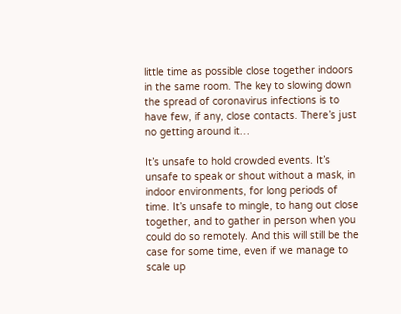little time as possible close together indoors in the same room. The key to slowing down the spread of coronavirus infections is to have few, if any, close contacts. There’s just no getting around it…

It’s unsafe to hold crowded events. It’s unsafe to speak or shout without a mask, in indoor environments, for long periods of time. It’s unsafe to mingle, to hang out close together, and to gather in person when you could do so remotely. And this will still be the case for some time, even if we manage to scale up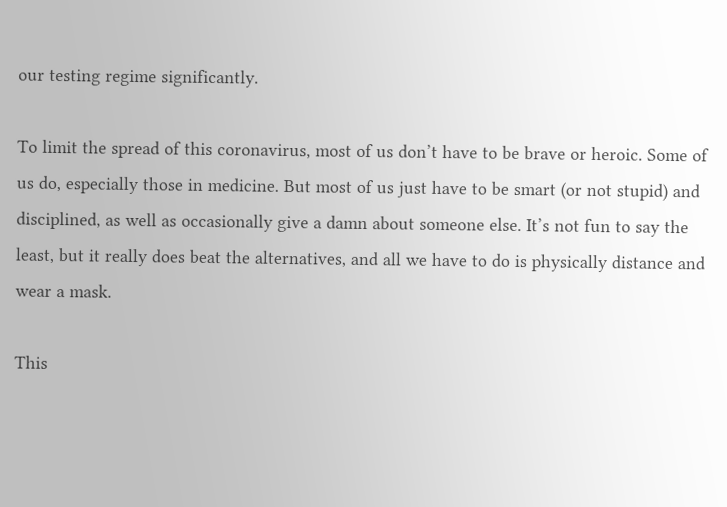our testing regime significantly.

To limit the spread of this coronavirus, most of us don’t have to be brave or heroic. Some of us do, especially those in medicine. But most of us just have to be smart (or not stupid) and disciplined, as well as occasionally give a damn about someone else. It’s not fun to say the least, but it really does beat the alternatives, and all we have to do is physically distance and wear a mask.

This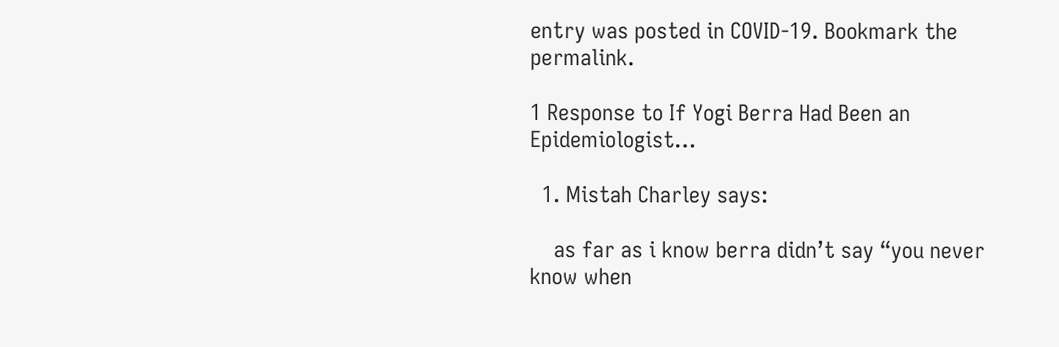entry was posted in COVID-19. Bookmark the permalink.

1 Response to If Yogi Berra Had Been an Epidemiologist…

  1. Mistah Charley says:

    as far as i know berra didn’t say “you never know when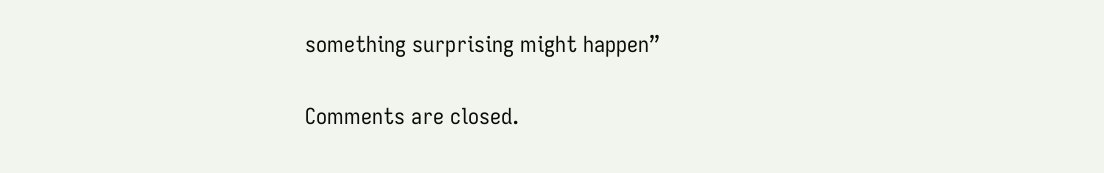something surprising might happen”

Comments are closed.